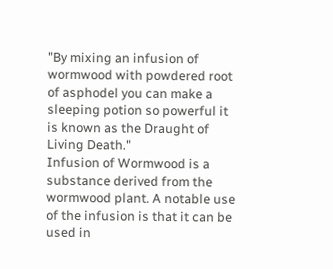"By mixing an infusion of wormwood with powdered root of asphodel you can make a sleeping potion so powerful it is known as the Draught of Living Death."
Infusion of Wormwood is a substance derived from the wormwood plant. A notable use of the infusion is that it can be used in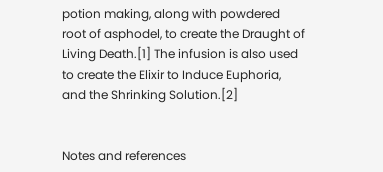potion making, along with powdered root of asphodel, to create the Draught of Living Death.[1] The infusion is also used to create the Elixir to Induce Euphoria, and the Shrinking Solution.[2]


Notes and references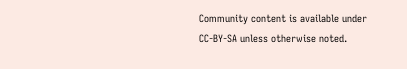Community content is available under CC-BY-SA unless otherwise noted.